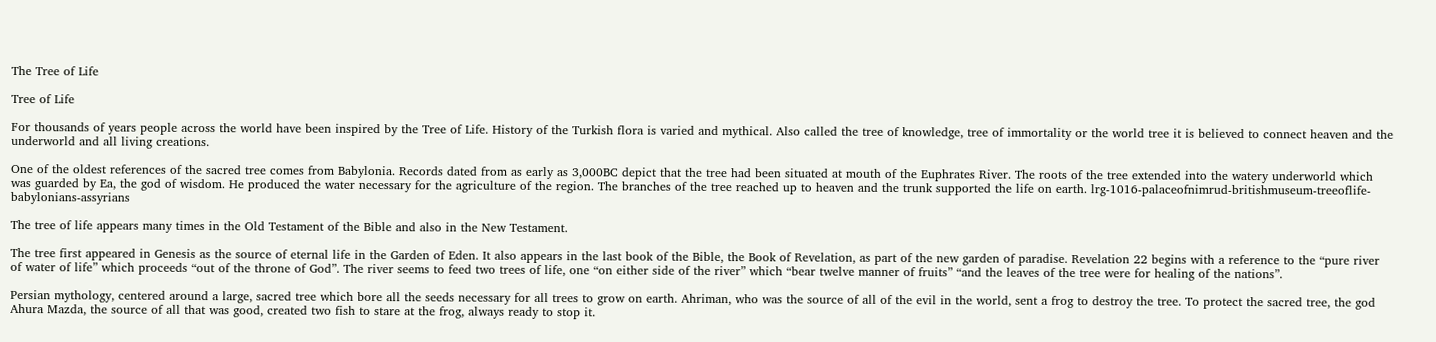The Tree of Life

Tree of Life

For thousands of years people across the world have been inspired by the Tree of Life. History of the Turkish flora is varied and mythical. Also called the tree of knowledge, tree of immortality or the world tree it is believed to connect heaven and the underworld and all living creations.

One of the oldest references of the sacred tree comes from Babylonia. Records dated from as early as 3,000BC depict that the tree had been situated at mouth of the Euphrates River. The roots of the tree extended into the watery underworld which was guarded by Ea, the god of wisdom. He produced the water necessary for the agriculture of the region. The branches of the tree reached up to heaven and the trunk supported the life on earth. lrg-1016-palaceofnimrud-britishmuseum-treeoflife-babylonians-assyrians

The tree of life appears many times in the Old Testament of the Bible and also in the New Testament.

The tree first appeared in Genesis as the source of eternal life in the Garden of Eden. It also appears in the last book of the Bible, the Book of Revelation, as part of the new garden of paradise. Revelation 22 begins with a reference to the “pure river of water of life” which proceeds “out of the throne of God”. The river seems to feed two trees of life, one “on either side of the river” which “bear twelve manner of fruits” “and the leaves of the tree were for healing of the nations”.

Persian mythology, centered around a large, sacred tree which bore all the seeds necessary for all trees to grow on earth. Ahriman, who was the source of all of the evil in the world, sent a frog to destroy the tree. To protect the sacred tree, the god Ahura Mazda, the source of all that was good, created two fish to stare at the frog, always ready to stop it.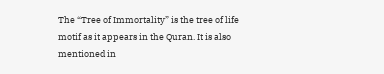The “Tree of Immortality” is the tree of life motif as it appears in the Quran. It is also mentioned in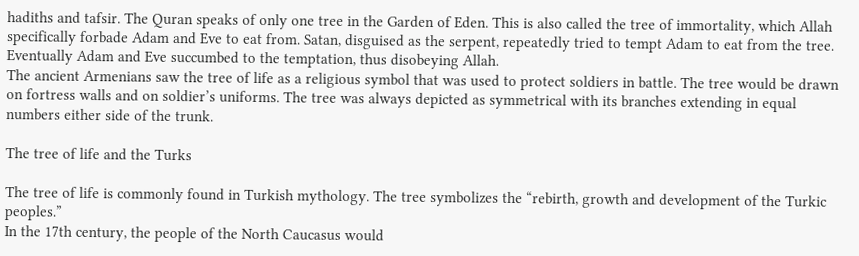hadiths and tafsir. The Quran speaks of only one tree in the Garden of Eden. This is also called the tree of immortality, which Allah specifically forbade Adam and Eve to eat from. Satan, disguised as the serpent, repeatedly tried to tempt Adam to eat from the tree. Eventually Adam and Eve succumbed to the temptation, thus disobeying Allah.
The ancient Armenians saw the tree of life as a religious symbol that was used to protect soldiers in battle. The tree would be drawn on fortress walls and on soldier’s uniforms. The tree was always depicted as symmetrical with its branches extending in equal numbers either side of the trunk.

The tree of life and the Turks

The tree of life is commonly found in Turkish mythology. The tree symbolizes the “rebirth, growth and development of the Turkic peoples.”
In the 17th century, the people of the North Caucasus would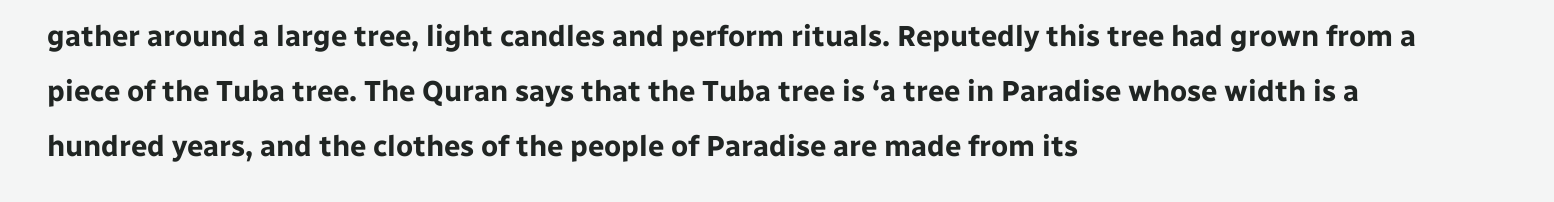gather around a large tree, light candles and perform rituals. Reputedly this tree had grown from a piece of the Tuba tree. The Quran says that the Tuba tree is ‘a tree in Paradise whose width is a hundred years, and the clothes of the people of Paradise are made from its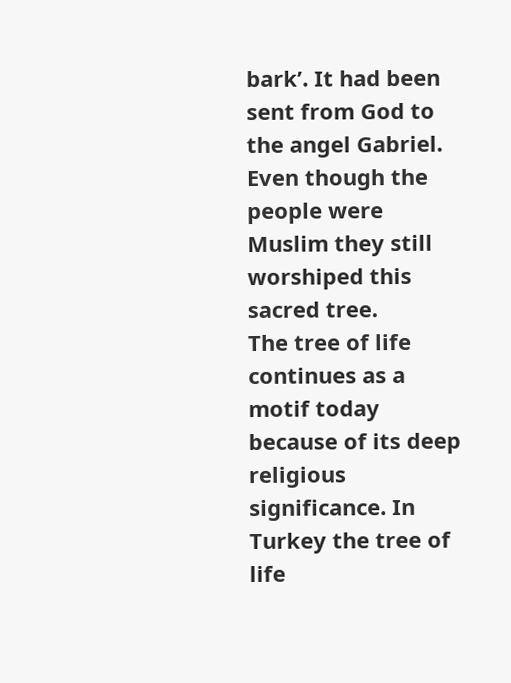bark’. It had been sent from God to the angel Gabriel. Even though the people were Muslim they still worshiped this sacred tree.
The tree of life continues as a motif today because of its deep religious significance. In Turkey the tree of life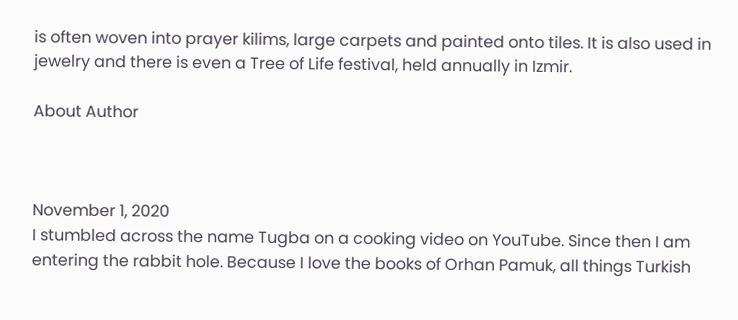is often woven into prayer kilims, large carpets and painted onto tiles. It is also used in jewelry and there is even a Tree of Life festival, held annually in Izmir.

About Author



November 1, 2020
I stumbled across the name Tugba on a cooking video on YouTube. Since then I am entering the rabbit hole. Because I love the books of Orhan Pamuk, all things Turkish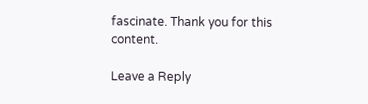fascinate. Thank you for this content.

Leave a Reply